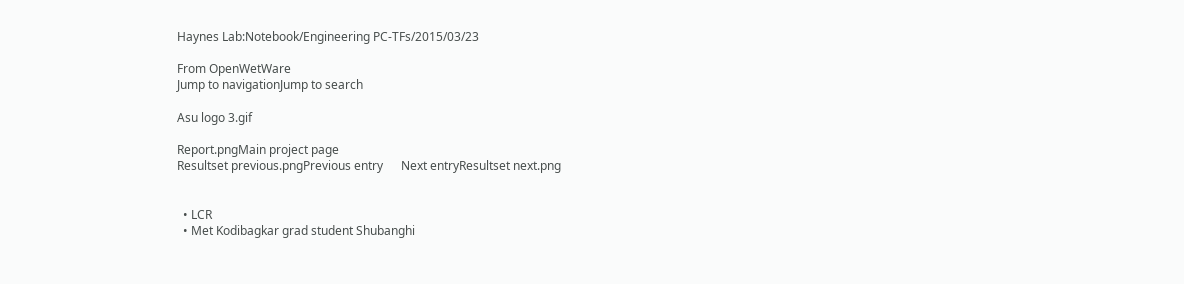Haynes Lab:Notebook/Engineering PC-TFs/2015/03/23

From OpenWetWare
Jump to navigationJump to search

Asu logo 3.gif

Report.pngMain project page
Resultset previous.pngPrevious entry      Next entryResultset next.png


  • LCR
  • Met Kodibagkar grad student Shubanghi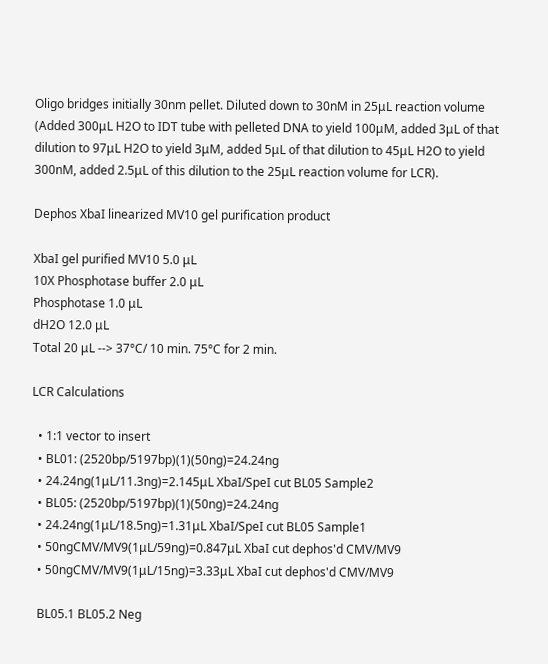Oligo bridges initially 30nm pellet. Diluted down to 30nM in 25μL reaction volume (Added 300μL H2O to IDT tube with pelleted DNA to yield 100μM, added 3μL of that dilution to 97μL H2O to yield 3μM, added 5μL of that dilution to 45μL H2O to yield 300nM, added 2.5μL of this dilution to the 25μL reaction volume for LCR).

Dephos XbaI linearized MV10 gel purification product

XbaI gel purified MV10 5.0 μL
10X Phosphotase buffer 2.0 μL
Phosphotase 1.0 μL
dH2O 12.0 μL
Total 20 μL --> 37°C/ 10 min. 75°C for 2 min.

LCR Calculations

  • 1:1 vector to insert
  • BL01: (2520bp/5197bp)(1)(50ng)=24.24ng
  • 24.24ng(1μL/11.3ng)=2.145μL XbaI/SpeI cut BL05 Sample2
  • BL05: (2520bp/5197bp)(1)(50ng)=24.24ng
  • 24.24ng(1μL/18.5ng)=1.31μL XbaI/SpeI cut BL05 Sample1
  • 50ngCMV/MV9(1μL/59ng)=0.847μL XbaI cut dephos'd CMV/MV9
  • 50ngCMV/MV9(1μL/15ng)=3.33μL XbaI cut dephos'd CMV/MV9

  BL05.1 BL05.2 Neg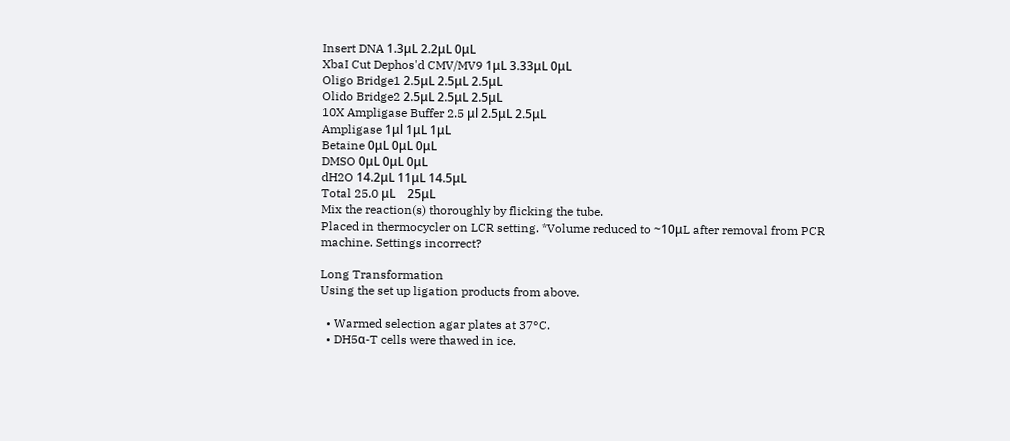Insert DNA 1.3μL 2.2μL 0μL
XbaI Cut Dephos'd CMV/MV9 1μL 3.33μL 0μL
Oligo Bridge1 2.5μL 2.5μL 2.5μL
Olido Bridge2 2.5μL 2.5μL 2.5μL
10X Ampligase Buffer 2.5 μl 2.5μL 2.5μL
Ampligase 1μl 1μL 1μL
Betaine 0μL 0μL 0μL
DMSO 0μL 0μL 0μL
dH2O 14.2μL 11μL 14.5μL
Total 25.0 μL    25μL
Mix the reaction(s) thoroughly by flicking the tube.
Placed in thermocycler on LCR setting. *Volume reduced to ~10μL after removal from PCR machine. Settings incorrect?

Long Transformation
Using the set up ligation products from above.

  • Warmed selection agar plates at 37°C.
  • DH5α-T cells were thawed in ice.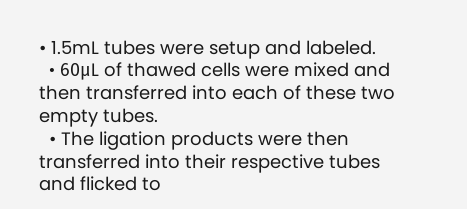• 1.5mL tubes were setup and labeled.
  • 60μL of thawed cells were mixed and then transferred into each of these two empty tubes.
  • The ligation products were then transferred into their respective tubes and flicked to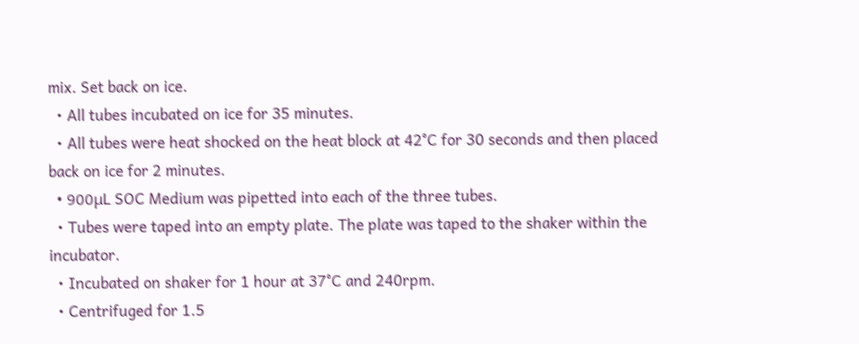mix. Set back on ice.
  • All tubes incubated on ice for 35 minutes.
  • All tubes were heat shocked on the heat block at 42°C for 30 seconds and then placed back on ice for 2 minutes.
  • 900μL SOC Medium was pipetted into each of the three tubes.
  • Tubes were taped into an empty plate. The plate was taped to the shaker within the incubator.
  • Incubated on shaker for 1 hour at 37°C and 240rpm.
  • Centrifuged for 1.5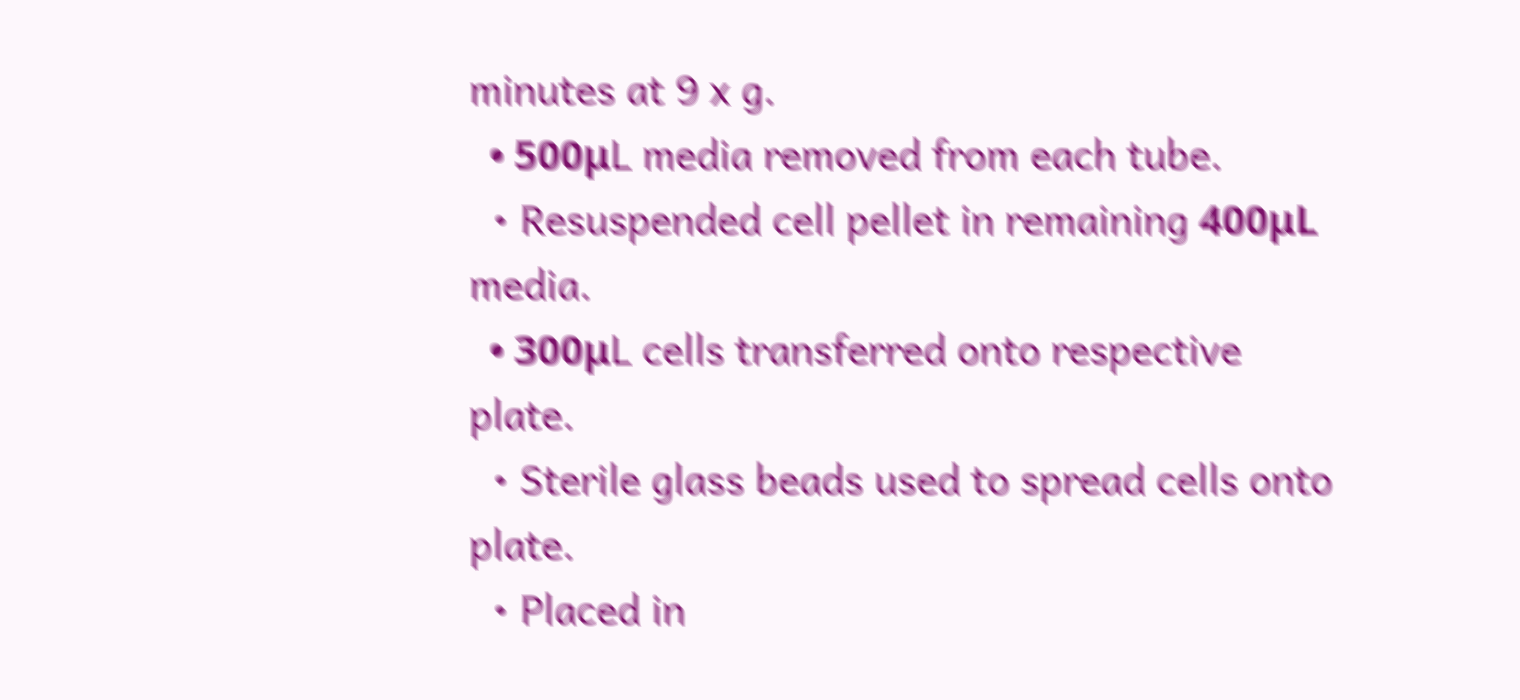minutes at 9 x g.
  • 500μL media removed from each tube.
  • Resuspended cell pellet in remaining 400μL media.
  • 300μL cells transferred onto respective plate.
  • Sterile glass beads used to spread cells onto plate.
  • Placed in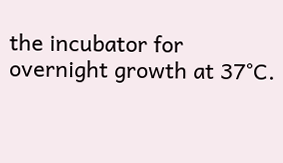the incubator for overnight growth at 37°C.